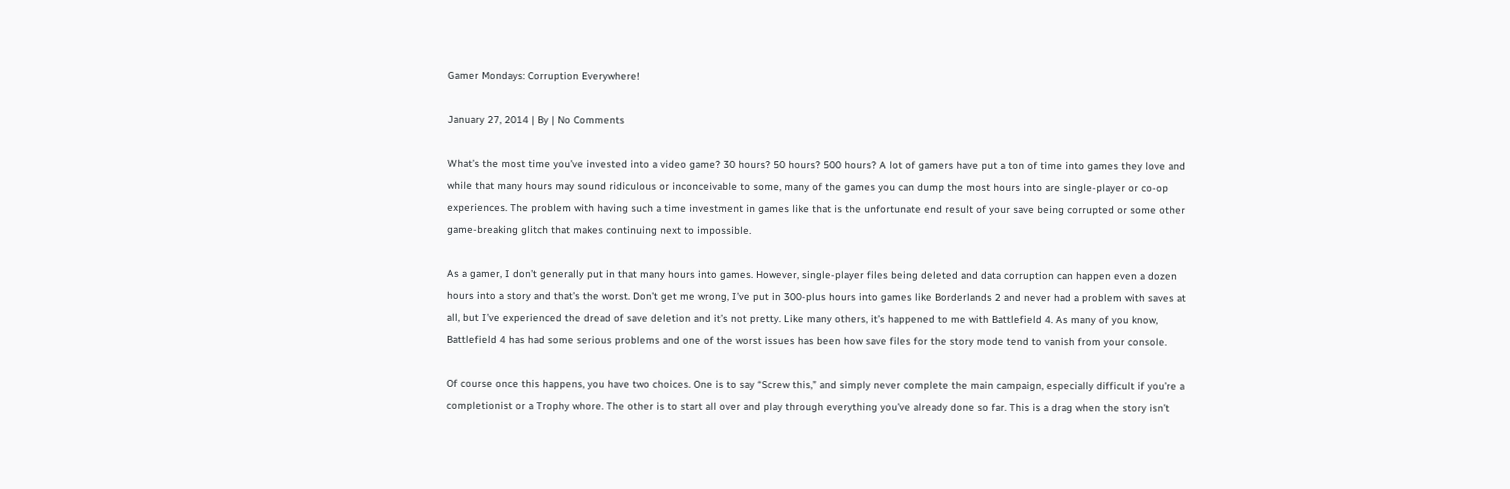Gamer Mondays: Corruption Everywhere!

January 27, 2014 | By | No Comments

What’s the most time you’ve invested into a video game? 30 hours? 50 hours? 500 hours? A lot of gamers have put a ton of time into games they love and while that many hours may sound ridiculous or inconceivable to some, many of the games you can dump the most hours into are single-player or co-op experiences. The problem with having such a time investment in games like that is the unfortunate end result of your save being corrupted or some other game-breaking glitch that makes continuing next to impossible.

As a gamer, I don’t generally put in that many hours into games. However, single-player files being deleted and data corruption can happen even a dozen hours into a story and that’s the worst. Don’t get me wrong, I’ve put in 300-plus hours into games like Borderlands 2 and never had a problem with saves at all, but I’ve experienced the dread of save deletion and it’s not pretty. Like many others, it’s happened to me with Battlefield 4. As many of you know, Battlefield 4 has had some serious problems and one of the worst issues has been how save files for the story mode tend to vanish from your console.

Of course once this happens, you have two choices. One is to say “Screw this,” and simply never complete the main campaign, especially difficult if you’re a completionist or a Trophy whore. The other is to start all over and play through everything you’ve already done so far. This is a drag when the story isn’t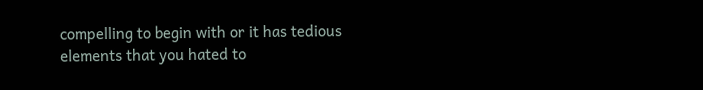compelling to begin with or it has tedious elements that you hated to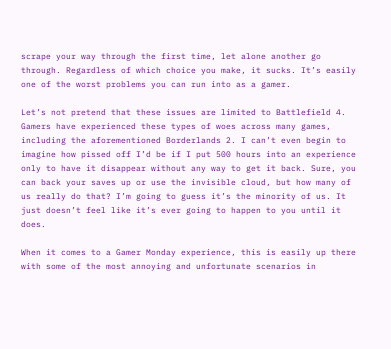scrape your way through the first time, let alone another go through. Regardless of which choice you make, it sucks. It’s easily one of the worst problems you can run into as a gamer.

Let’s not pretend that these issues are limited to Battlefield 4. Gamers have experienced these types of woes across many games, including the aforementioned Borderlands 2. I can’t even begin to imagine how pissed off I’d be if I put 500 hours into an experience only to have it disappear without any way to get it back. Sure, you can back your saves up or use the invisible cloud, but how many of us really do that? I’m going to guess it’s the minority of us. It just doesn’t feel like it’s ever going to happen to you until it does.

When it comes to a Gamer Monday experience, this is easily up there with some of the most annoying and unfortunate scenarios in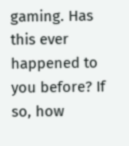gaming. Has this ever happened to you before? If so, how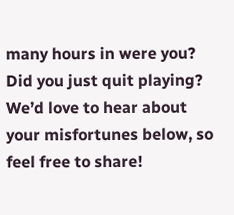many hours in were you? Did you just quit playing? We’d love to hear about your misfortunes below, so feel free to share!